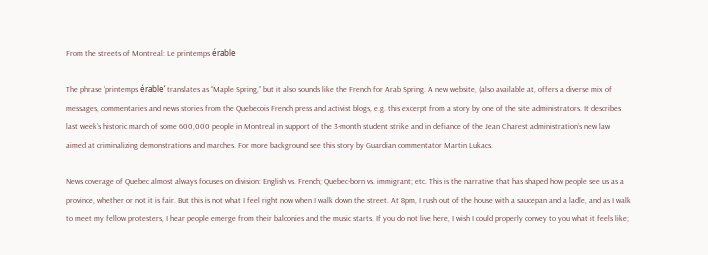From the streets of Montreal: Le printemps érable

The phrase ‘printemps érable‘ translates as “Maple Spring,” but it also sounds like the French for Arab Spring. A new website, (also available at, offers a diverse mix of messages, commentaries and news stories from the Quebecois French press and activist blogs, e.g. this excerpt from a story by one of the site administrators. It describes last week’s historic march of some 600,000 people in Montreal in support of the 3-month student strike and in defiance of the Jean Charest administration’s new law aimed at criminalizing demonstrations and marches. For more background see this story by Guardian commentator Martin Lukacs.

News coverage of Quebec almost always focuses on division: English vs. French; Quebec-born vs. immigrant; etc. This is the narrative that has shaped how people see us as a province, whether or not it is fair. But this is not what I feel right now when I walk down the street. At 8pm, I rush out of the house with a saucepan and a ladle, and as I walk to meet my fellow protesters, I hear people emerge from their balconies and the music starts. If you do not live here, I wish I could properly convey to you what it feels like;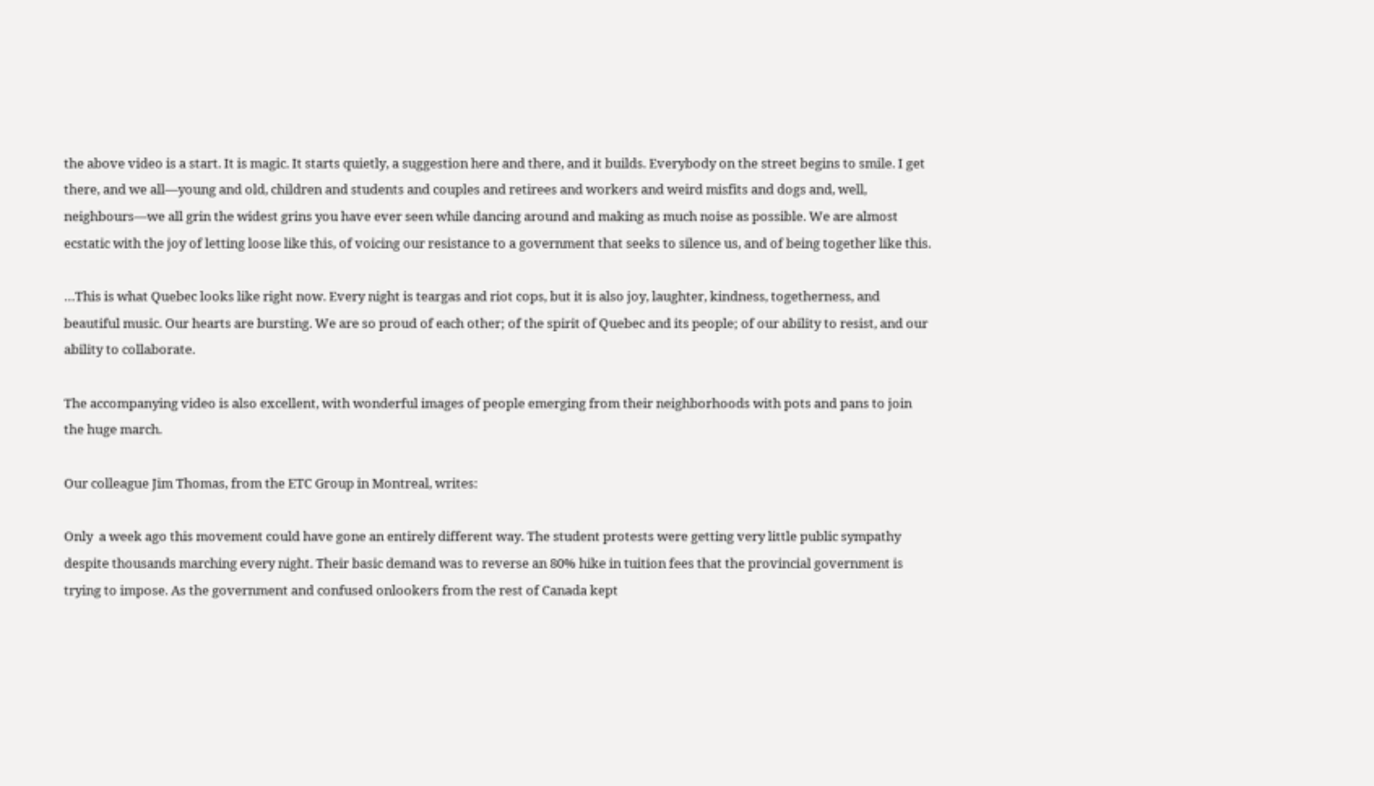the above video is a start. It is magic. It starts quietly, a suggestion here and there, and it builds. Everybody on the street begins to smile. I get there, and we all—young and old, children and students and couples and retirees and workers and weird misfits and dogs and, well, neighbours—we all grin the widest grins you have ever seen while dancing around and making as much noise as possible. We are almost ecstatic with the joy of letting loose like this, of voicing our resistance to a government that seeks to silence us, and of being together like this.

…This is what Quebec looks like right now. Every night is teargas and riot cops, but it is also joy, laughter, kindness, togetherness, and beautiful music. Our hearts are bursting. We are so proud of each other; of the spirit of Quebec and its people; of our ability to resist, and our ability to collaborate.

The accompanying video is also excellent, with wonderful images of people emerging from their neighborhoods with pots and pans to join the huge march.

Our colleague Jim Thomas, from the ETC Group in Montreal, writes:

Only  a week ago this movement could have gone an entirely different way. The student protests were getting very little public sympathy despite thousands marching every night. Their basic demand was to reverse an 80% hike in tuition fees that the provincial government is trying to impose. As the government and confused onlookers from the rest of Canada kept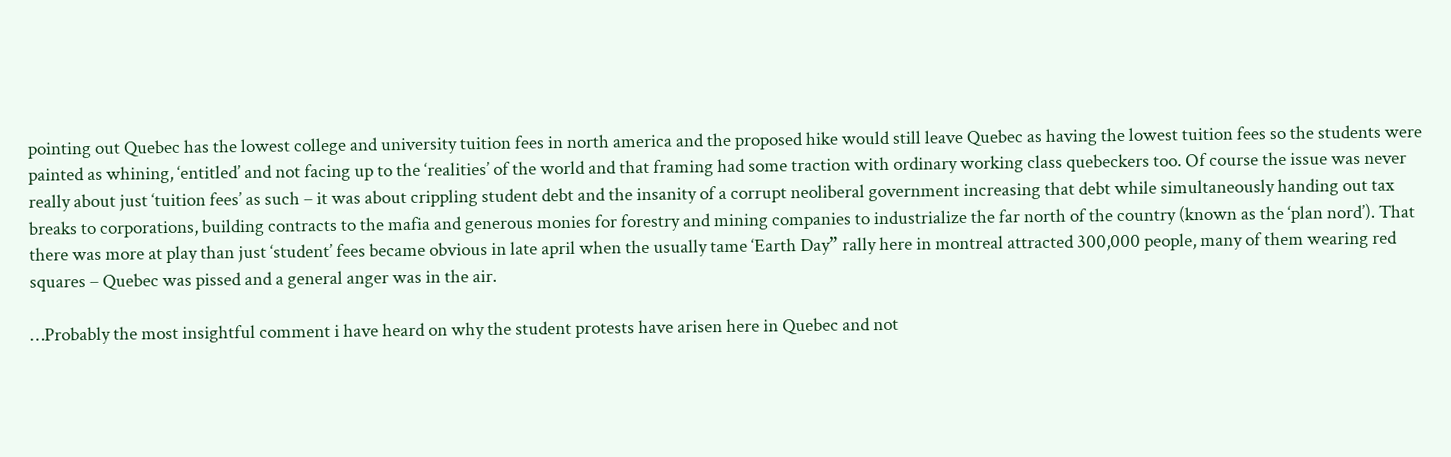pointing out Quebec has the lowest college and university tuition fees in north america and the proposed hike would still leave Quebec as having the lowest tuition fees so the students were painted as whining, ‘entitled’ and not facing up to the ‘realities’ of the world and that framing had some traction with ordinary working class quebeckers too. Of course the issue was never really about just ‘tuition fees’ as such – it was about crippling student debt and the insanity of a corrupt neoliberal government increasing that debt while simultaneously handing out tax breaks to corporations, building contracts to the mafia and generous monies for forestry and mining companies to industrialize the far north of the country (known as the ‘plan nord’). That there was more at play than just ‘student’ fees became obvious in late april when the usually tame ‘Earth Day” rally here in montreal attracted 300,000 people, many of them wearing red squares – Quebec was pissed and a general anger was in the air.

…Probably the most insightful comment i have heard on why the student protests have arisen here in Quebec and not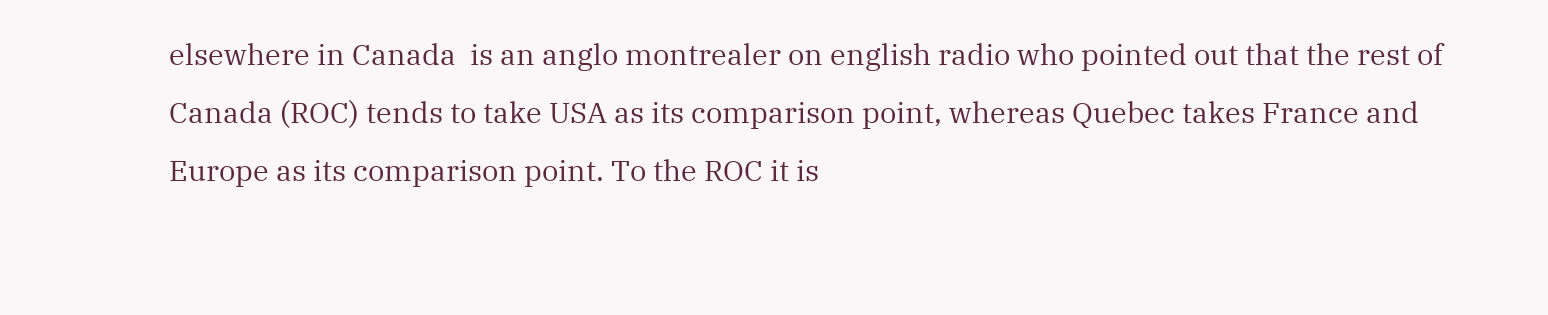elsewhere in Canada  is an anglo montrealer on english radio who pointed out that the rest of Canada (ROC) tends to take USA as its comparison point, whereas Quebec takes France and Europe as its comparison point. To the ROC it is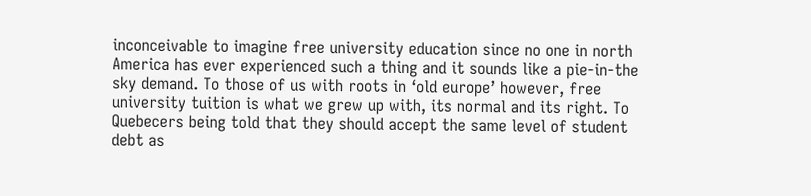inconceivable to imagine free university education since no one in north America has ever experienced such a thing and it sounds like a pie-in-the sky demand. To those of us with roots in ‘old europe’ however, free university tuition is what we grew up with, its normal and its right. To Quebecers being told that they should accept the same level of student debt as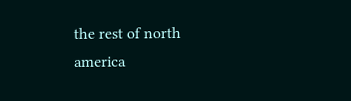the rest of north america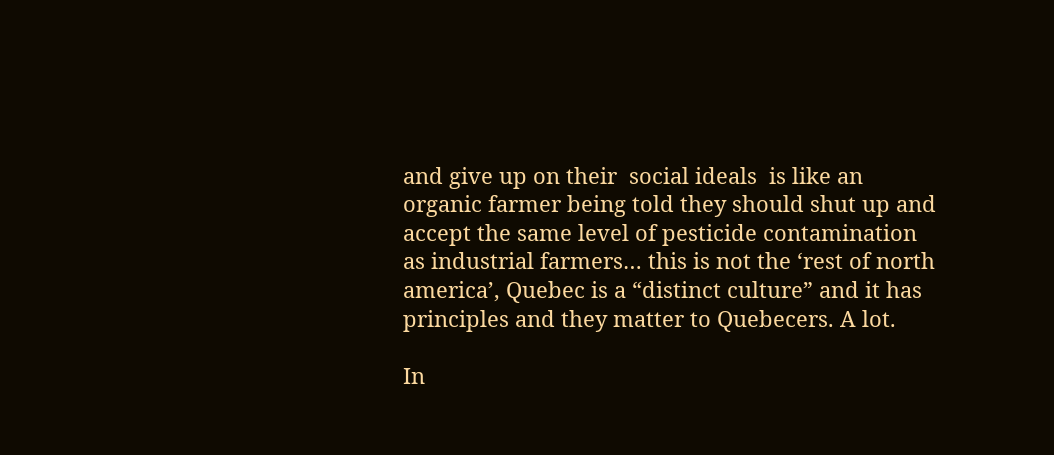and give up on their  social ideals  is like an organic farmer being told they should shut up and accept the same level of pesticide contamination as industrial farmers… this is not the ‘rest of north america’, Quebec is a “distinct culture” and it has principles and they matter to Quebecers. A lot.

In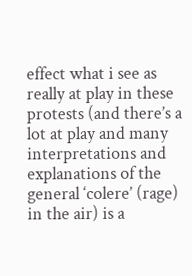effect what i see as really at play in these protests (and there’s a lot at play and many interpretations and explanations of the general ‘colere’ (rage) in the air) is a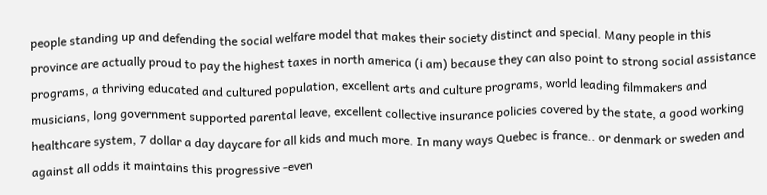people standing up and defending the social welfare model that makes their society distinct and special. Many people in this province are actually proud to pay the highest taxes in north america (i am) because they can also point to strong social assistance programs, a thriving educated and cultured population, excellent arts and culture programs, world leading filmmakers and musicians, long government supported parental leave, excellent collective insurance policies covered by the state, a good working healthcare system, 7 dollar a day daycare for all kids and much more. In many ways Quebec is france.. or denmark or sweden and against all odds it maintains this progressive -even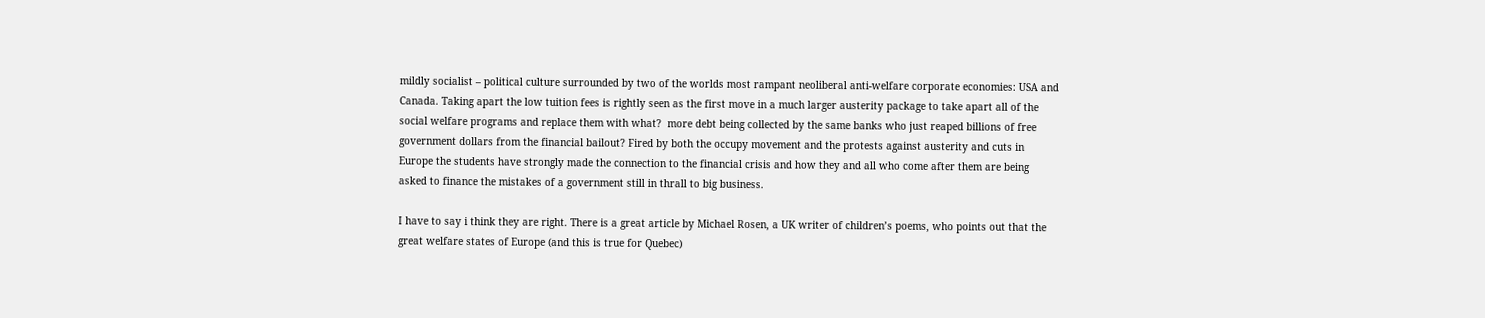mildly socialist – political culture surrounded by two of the worlds most rampant neoliberal anti-welfare corporate economies: USA and Canada. Taking apart the low tuition fees is rightly seen as the first move in a much larger austerity package to take apart all of the social welfare programs and replace them with what?  more debt being collected by the same banks who just reaped billions of free government dollars from the financial bailout? Fired by both the occupy movement and the protests against austerity and cuts in Europe the students have strongly made the connection to the financial crisis and how they and all who come after them are being asked to finance the mistakes of a government still in thrall to big business.

I have to say i think they are right. There is a great article by Michael Rosen, a UK writer of children’s poems, who points out that the great welfare states of Europe (and this is true for Quebec)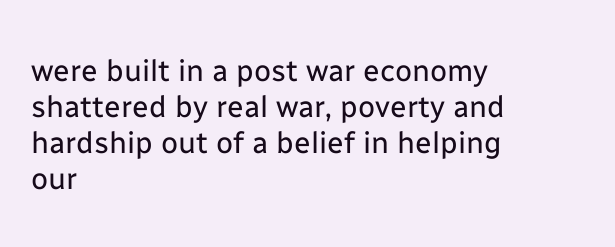were built in a post war economy shattered by real war, poverty and hardship out of a belief in helping our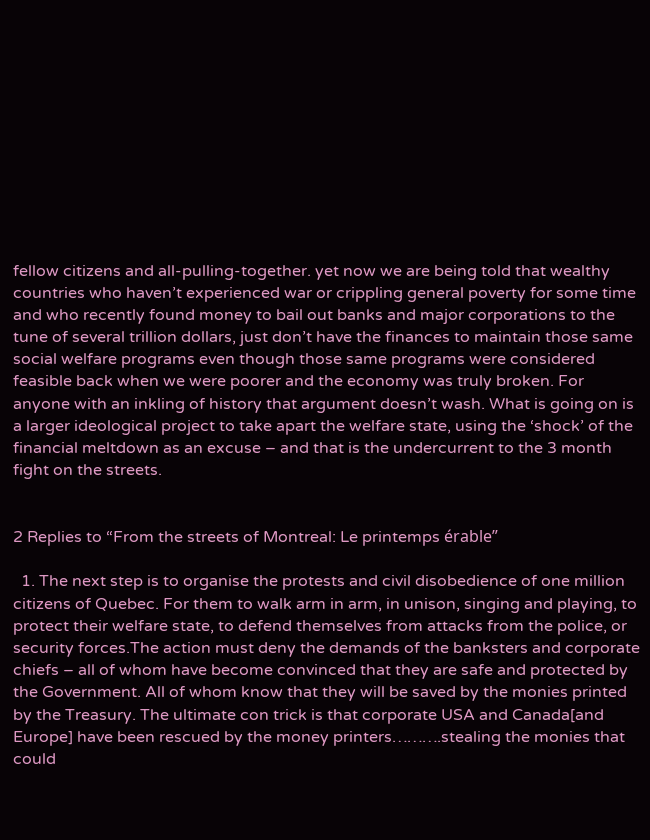fellow citizens and all-pulling-together. yet now we are being told that wealthy countries who haven’t experienced war or crippling general poverty for some time and who recently found money to bail out banks and major corporations to the tune of several trillion dollars, just don’t have the finances to maintain those same social welfare programs even though those same programs were considered feasible back when we were poorer and the economy was truly broken. For anyone with an inkling of history that argument doesn’t wash. What is going on is a larger ideological project to take apart the welfare state, using the ‘shock’ of the financial meltdown as an excuse – and that is the undercurrent to the 3 month fight on the streets.


2 Replies to “From the streets of Montreal: Le printemps érable”

  1. The next step is to organise the protests and civil disobedience of one million citizens of Quebec. For them to walk arm in arm, in unison, singing and playing, to protect their welfare state, to defend themselves from attacks from the police, or security forces.The action must deny the demands of the banksters and corporate chiefs – all of whom have become convinced that they are safe and protected by the Government. All of whom know that they will be saved by the monies printed by the Treasury. The ultimate con trick is that corporate USA and Canada[and Europe] have been rescued by the money printers……….stealing the monies that could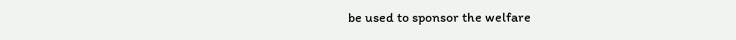be used to sponsor the welfare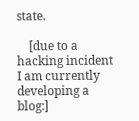state.

    [due to a hacking incident I am currently developing a blog:]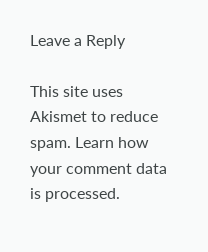Leave a Reply

This site uses Akismet to reduce spam. Learn how your comment data is processed.